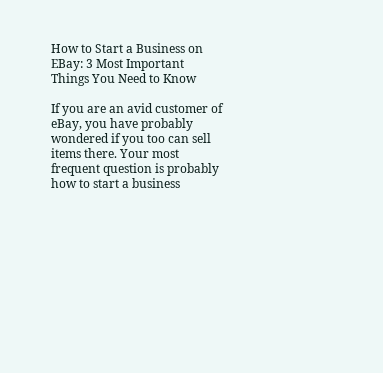How to Start a Business on EBay: 3 Most Important Things You Need to Know

If you are an avid customer of eBay, you have probably wondered if you too can sell items there. Your most frequent question is probably how to start a business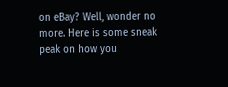on eBay? Well, wonder no more. Here is some sneak peak on how you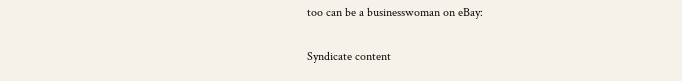too can be a businesswoman on eBay:

Syndicate content